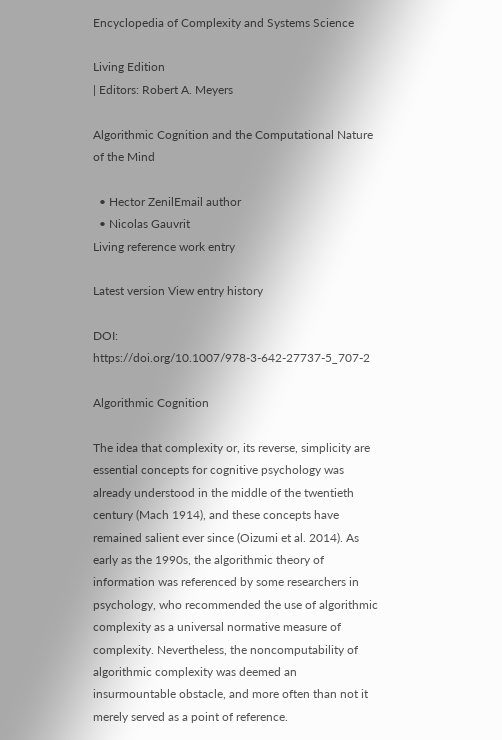Encyclopedia of Complexity and Systems Science

Living Edition
| Editors: Robert A. Meyers

Algorithmic Cognition and the Computational Nature of the Mind

  • Hector ZenilEmail author
  • Nicolas Gauvrit
Living reference work entry

Latest version View entry history

DOI: https://doi.org/10.1007/978-3-642-27737-5_707-2

Algorithmic Cognition

The idea that complexity or, its reverse, simplicity are essential concepts for cognitive psychology was already understood in the middle of the twentieth century (Mach 1914), and these concepts have remained salient ever since (Oizumi et al. 2014). As early as the 1990s, the algorithmic theory of information was referenced by some researchers in psychology, who recommended the use of algorithmic complexity as a universal normative measure of complexity. Nevertheless, the noncomputability of algorithmic complexity was deemed an insurmountable obstacle, and more often than not it merely served as a point of reference.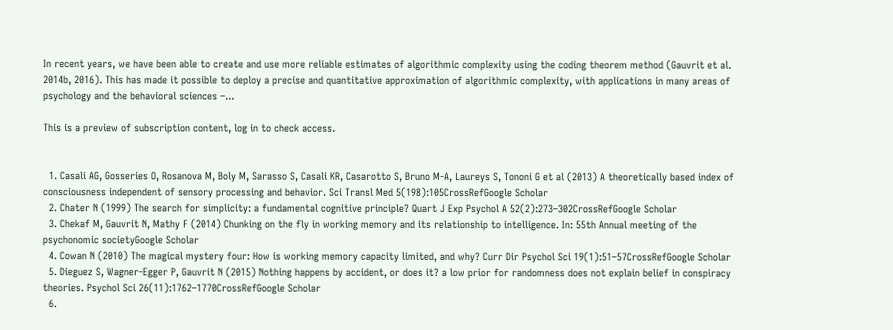In recent years, we have been able to create and use more reliable estimates of algorithmic complexity using the coding theorem method (Gauvrit et al. 2014b, 2016). This has made it possible to deploy a precise and quantitative approximation of algorithmic complexity, with applications in many areas of psychology and the behavioral sciences –...

This is a preview of subscription content, log in to check access.


  1. Casali AG, Gosseries O, Rosanova M, Boly M, Sarasso S, Casali KR, Casarotto S, Bruno M-A, Laureys S, Tononi G et al (2013) A theoretically based index of consciousness independent of sensory processing and behavior. Sci Transl Med 5(198):105CrossRefGoogle Scholar
  2. Chater N (1999) The search for simplicity: a fundamental cognitive principle? Quart J Exp Psychol A 52(2):273–302CrossRefGoogle Scholar
  3. Chekaf M, Gauvrit N, Mathy F (2014) Chunking on the fly in working memory and its relationship to intelligence. In: 55th Annual meeting of the psychonomic societyGoogle Scholar
  4. Cowan N (2010) The magical mystery four: How is working memory capacity limited, and why? Curr Dir Psychol Sci 19(1):51–57CrossRefGoogle Scholar
  5. Dieguez S, Wagner-Egger P, Gauvrit N (2015) Nothing happens by accident, or does it? a low prior for randomness does not explain belief in conspiracy theories. Psychol Sci 26(11):1762–1770CrossRefGoogle Scholar
  6.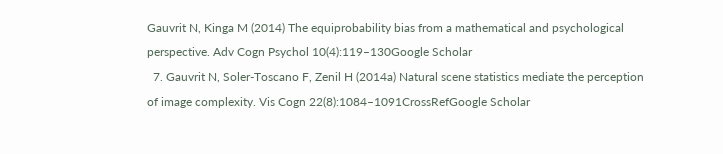Gauvrit N, Kinga M (2014) The equiprobability bias from a mathematical and psychological perspective. Adv Cogn Psychol 10(4):119–130Google Scholar
  7. Gauvrit N, Soler-Toscano F, Zenil H (2014a) Natural scene statistics mediate the perception of image complexity. Vis Cogn 22(8):1084–1091CrossRefGoogle Scholar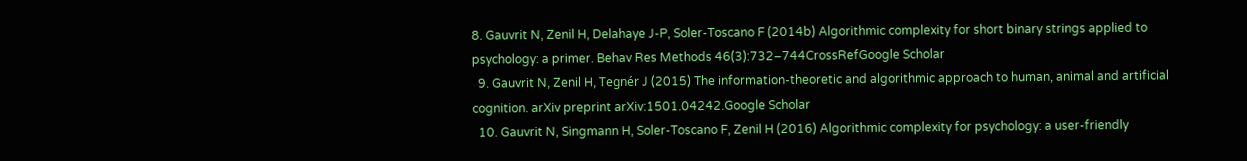8. Gauvrit N, Zenil H, Delahaye J-P, Soler-Toscano F (2014b) Algorithmic complexity for short binary strings applied to psychology: a primer. Behav Res Methods 46(3):732–744CrossRefGoogle Scholar
  9. Gauvrit N, Zenil H, Tegnér J (2015) The information-theoretic and algorithmic approach to human, animal and artificial cognition. arXiv preprint arXiv:1501.04242.Google Scholar
  10. Gauvrit N, Singmann H, Soler-Toscano F, Zenil H (2016) Algorithmic complexity for psychology: a user-friendly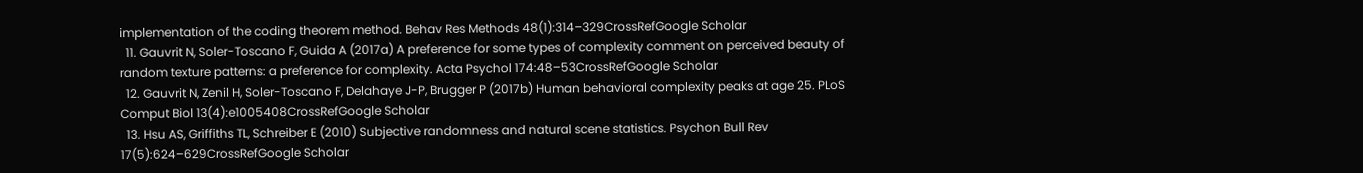implementation of the coding theorem method. Behav Res Methods 48(1):314–329CrossRefGoogle Scholar
  11. Gauvrit N, Soler-Toscano F, Guida A (2017a) A preference for some types of complexity comment on perceived beauty of random texture patterns: a preference for complexity. Acta Psychol 174:48–53CrossRefGoogle Scholar
  12. Gauvrit N, Zenil H, Soler-Toscano F, Delahaye J-P, Brugger P (2017b) Human behavioral complexity peaks at age 25. PLoS Comput Biol 13(4):e1005408CrossRefGoogle Scholar
  13. Hsu AS, Griffiths TL, Schreiber E (2010) Subjective randomness and natural scene statistics. Psychon Bull Rev 17(5):624–629CrossRefGoogle Scholar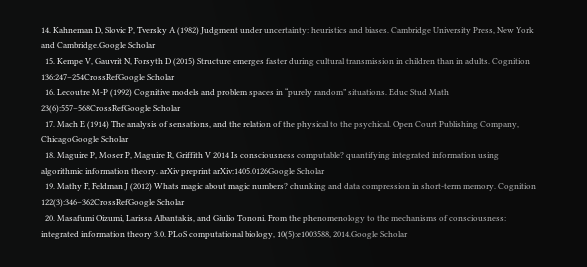14. Kahneman D, Slovic P, Tversky A (1982) Judgment under uncertainty: heuristics and biases. Cambridge University Press, New York and Cambridge.Google Scholar
  15. Kempe V, Gauvrit N, Forsyth D (2015) Structure emerges faster during cultural transmission in children than in adults. Cognition 136:247–254CrossRefGoogle Scholar
  16. Lecoutre M-P (1992) Cognitive models and problem spaces in “purely random” situations. Educ Stud Math 23(6):557–568CrossRefGoogle Scholar
  17. Mach E (1914) The analysis of sensations, and the relation of the physical to the psychical. Open Court Publishing Company, ChicagoGoogle Scholar
  18. Maguire P, Moser P, Maguire R, Griffith V 2014 Is consciousness computable? quantifying integrated information using algorithmic information theory. arXiv preprint arXiv:1405.0126Google Scholar
  19. Mathy F, Feldman J (2012) Whats magic about magic numbers? chunking and data compression in short-term memory. Cognition 122(3):346–362CrossRefGoogle Scholar
  20. Masafumi Oizumi, Larissa Albantakis, and Giulio Tononi. From the phenomenology to the mechanisms of consciousness: integrated information theory 3.0. PLoS computational biology, 10(5):e1003588, 2014.Google Scholar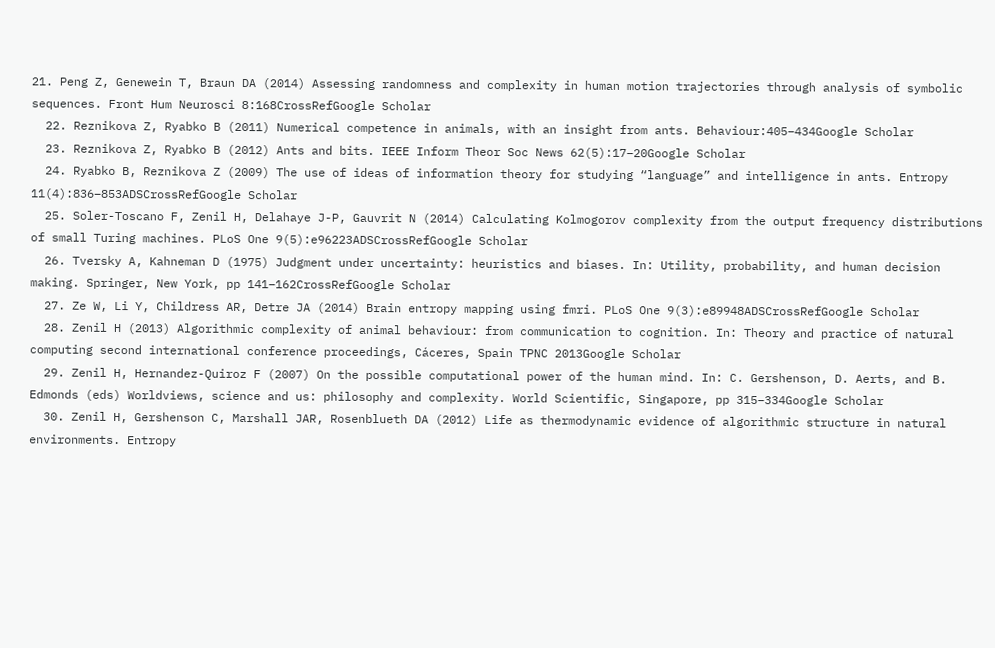21. Peng Z, Genewein T, Braun DA (2014) Assessing randomness and complexity in human motion trajectories through analysis of symbolic sequences. Front Hum Neurosci 8:168CrossRefGoogle Scholar
  22. Reznikova Z, Ryabko B (2011) Numerical competence in animals, with an insight from ants. Behaviour:405–434Google Scholar
  23. Reznikova Z, Ryabko B (2012) Ants and bits. IEEE Inform Theor Soc News 62(5):17–20Google Scholar
  24. Ryabko B, Reznikova Z (2009) The use of ideas of information theory for studying “language” and intelligence in ants. Entropy 11(4):836–853ADSCrossRefGoogle Scholar
  25. Soler-Toscano F, Zenil H, Delahaye J-P, Gauvrit N (2014) Calculating Kolmogorov complexity from the output frequency distributions of small Turing machines. PLoS One 9(5):e96223ADSCrossRefGoogle Scholar
  26. Tversky A, Kahneman D (1975) Judgment under uncertainty: heuristics and biases. In: Utility, probability, and human decision making. Springer, New York, pp 141–162CrossRefGoogle Scholar
  27. Ze W, Li Y, Childress AR, Detre JA (2014) Brain entropy mapping using fmri. PLoS One 9(3):e89948ADSCrossRefGoogle Scholar
  28. Zenil H (2013) Algorithmic complexity of animal behaviour: from communication to cognition. In: Theory and practice of natural computing second international conference proceedings, Cáceres, Spain TPNC 2013Google Scholar
  29. Zenil H, Hernandez-Quiroz F (2007) On the possible computational power of the human mind. In: C. Gershenson, D. Aerts, and B. Edmonds (eds) Worldviews, science and us: philosophy and complexity. World Scientific, Singapore, pp 315–334Google Scholar
  30. Zenil H, Gershenson C, Marshall JAR, Rosenblueth DA (2012) Life as thermodynamic evidence of algorithmic structure in natural environments. Entropy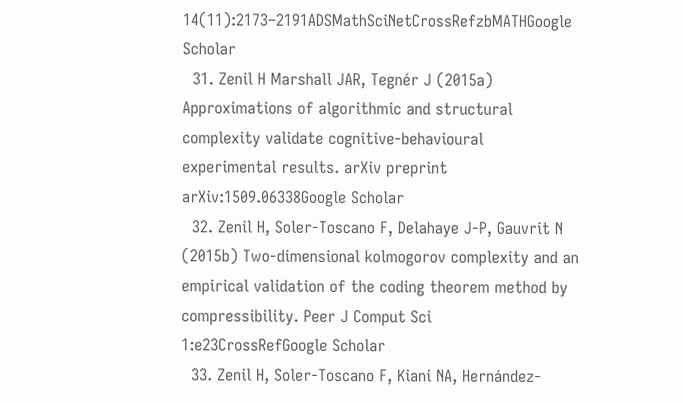14(11):2173–2191ADSMathSciNetCrossRefzbMATHGoogle Scholar
  31. Zenil H Marshall JAR, Tegnér J (2015a) Approximations of algorithmic and structural complexity validate cognitive-behavioural experimental results. arXiv preprint arXiv:1509.06338Google Scholar
  32. Zenil H, Soler-Toscano F, Delahaye J-P, Gauvrit N (2015b) Two-dimensional kolmogorov complexity and an empirical validation of the coding theorem method by compressibility. Peer J Comput Sci 1:e23CrossRefGoogle Scholar
  33. Zenil H, Soler-Toscano F, Kiani NA, Hernández-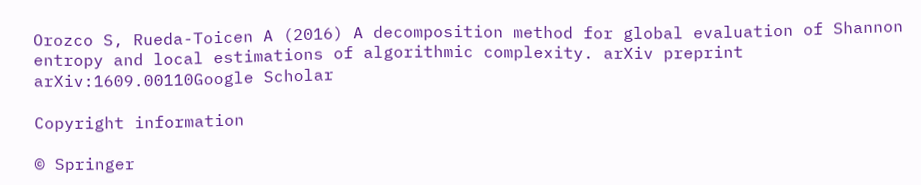Orozco S, Rueda-Toicen A (2016) A decomposition method for global evaluation of Shannon entropy and local estimations of algorithmic complexity. arXiv preprint arXiv:1609.00110Google Scholar

Copyright information

© Springer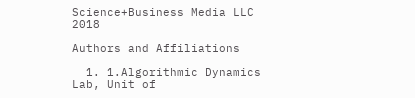Science+Business Media LLC 2018

Authors and Affiliations

  1. 1.Algorithmic Dynamics Lab, Unit of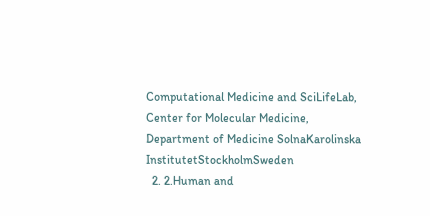Computational Medicine and SciLifeLab, Center for Molecular Medicine, Department of Medicine SolnaKarolinska InstitutetStockholmSweden
  2. 2.Human and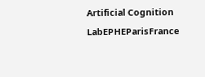Artificial Cognition LabEPHEParisFrance